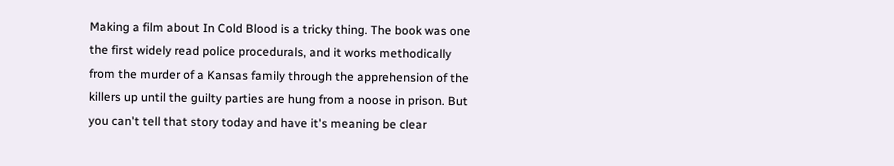Making a film about In Cold Blood is a tricky thing. The book was one the first widely read police procedurals, and it works methodically from the murder of a Kansas family through the apprehension of the killers up until the guilty parties are hung from a noose in prison. But you can't tell that story today and have it's meaning be clear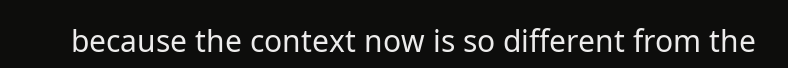because the context now is so different from the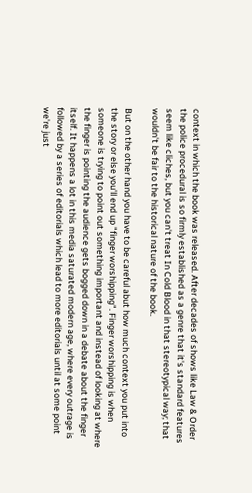context in which the book was released. After decades of shows like Law & Order the police procedural is so firmly established as a genre that it's standard features seem like cliches, but you can't treat In Cold Blood in that stereotypical way; that wouldn't be fair to the historical nature of the book.

But on the other hand you have to be careful abut how much context you put into the story or else you'll end up "finger worshipping". Finger worshipping is when someone is trying to point out something important and instead of looking at where the finger is pointing the audience gets bogged down in a debate about the finger itself. It happens a lot in this media saturated modern age, where every outrage is followed by a series of editorials which lead to more editorials until at some point we're just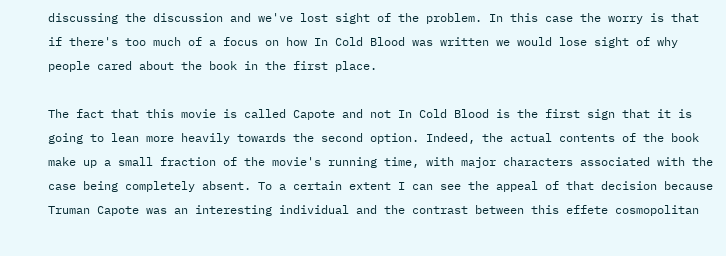discussing the discussion and we've lost sight of the problem. In this case the worry is that if there's too much of a focus on how In Cold Blood was written we would lose sight of why people cared about the book in the first place.

The fact that this movie is called Capote and not In Cold Blood is the first sign that it is going to lean more heavily towards the second option. Indeed, the actual contents of the book make up a small fraction of the movie's running time, with major characters associated with the case being completely absent. To a certain extent I can see the appeal of that decision because Truman Capote was an interesting individual and the contrast between this effete cosmopolitan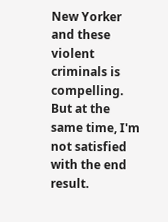New Yorker and these violent criminals is compelling. But at the same time, I'm not satisfied with the end result.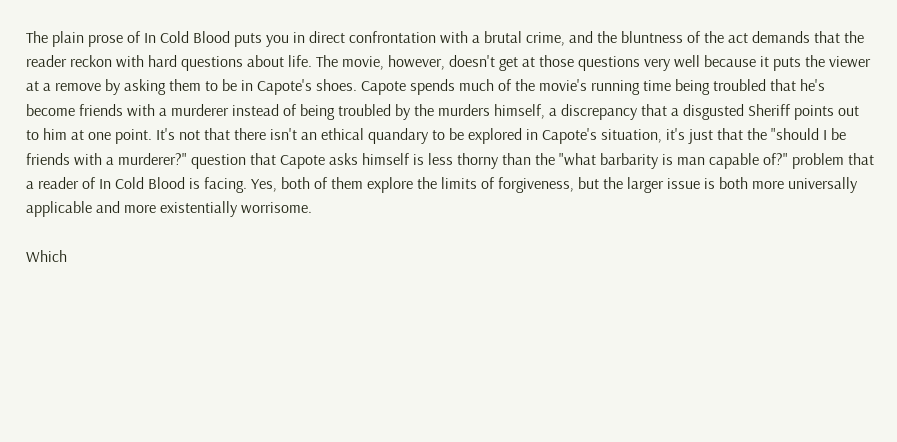The plain prose of In Cold Blood puts you in direct confrontation with a brutal crime, and the bluntness of the act demands that the reader reckon with hard questions about life. The movie, however, doesn't get at those questions very well because it puts the viewer at a remove by asking them to be in Capote's shoes. Capote spends much of the movie's running time being troubled that he's become friends with a murderer instead of being troubled by the murders himself, a discrepancy that a disgusted Sheriff points out to him at one point. It's not that there isn't an ethical quandary to be explored in Capote's situation, it's just that the "should I be friends with a murderer?" question that Capote asks himself is less thorny than the "what barbarity is man capable of?" problem that a reader of In Cold Blood is facing. Yes, both of them explore the limits of forgiveness, but the larger issue is both more universally applicable and more existentially worrisome.

Which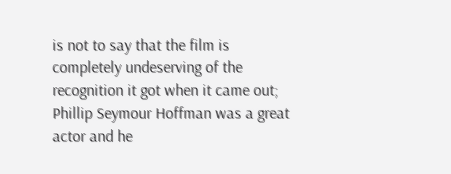is not to say that the film is completely undeserving of the recognition it got when it came out; Phillip Seymour Hoffman was a great actor and he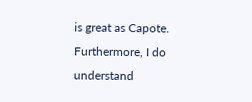is great as Capote. Furthermore, I do understand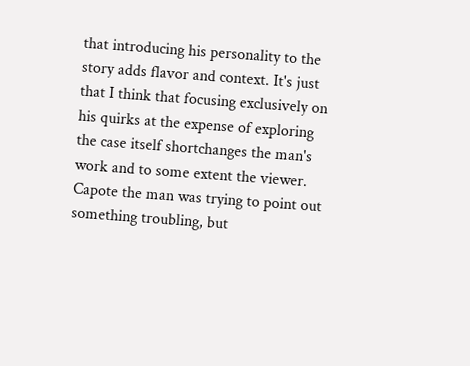that introducing his personality to the story adds flavor and context. It's just that I think that focusing exclusively on his quirks at the expense of exploring the case itself shortchanges the man's work and to some extent the viewer. Capote the man was trying to point out something troubling, but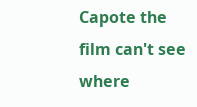Capote the film can't see where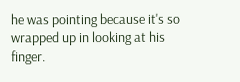he was pointing because it's so wrapped up in looking at his finger.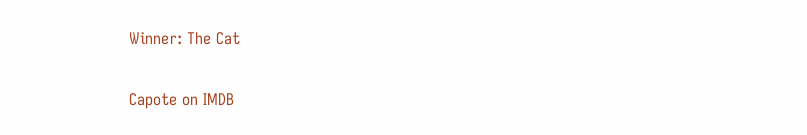Winner: The Cat

Capote on IMDB